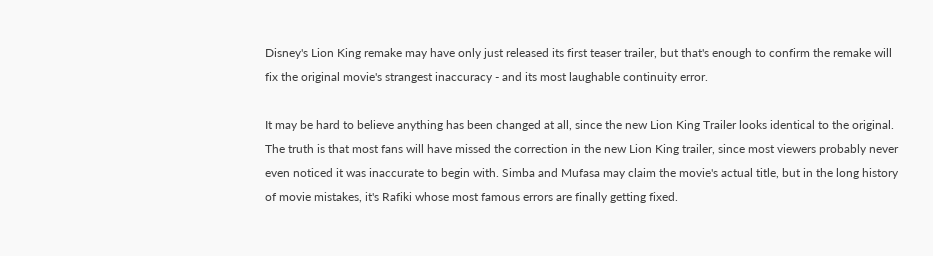Disney's Lion King remake may have only just released its first teaser trailer, but that's enough to confirm the remake will fix the original movie's strangest inaccuracy - and its most laughable continuity error.

It may be hard to believe anything has been changed at all, since the new Lion King Trailer looks identical to the original. The truth is that most fans will have missed the correction in the new Lion King trailer, since most viewers probably never even noticed it was inaccurate to begin with. Simba and Mufasa may claim the movie's actual title, but in the long history of movie mistakes, it's Rafiki whose most famous errors are finally getting fixed.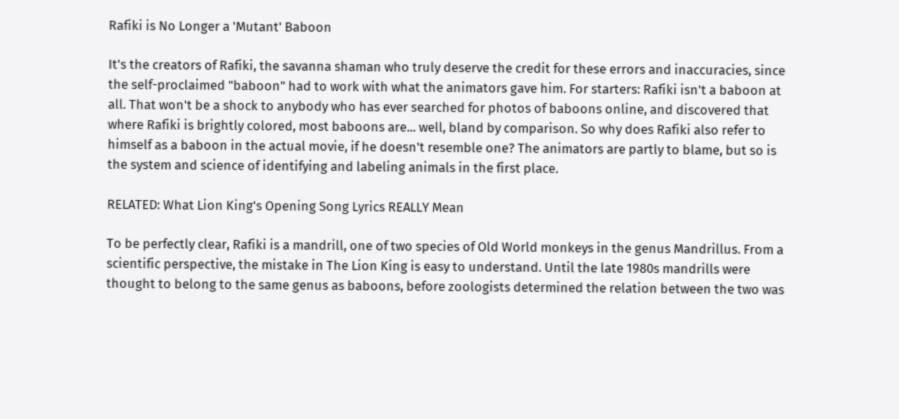Rafiki is No Longer a 'Mutant' Baboon

It's the creators of Rafiki, the savanna shaman who truly deserve the credit for these errors and inaccuracies, since the self-proclaimed "baboon" had to work with what the animators gave him. For starters: Rafiki isn't a baboon at all. That won't be a shock to anybody who has ever searched for photos of baboons online, and discovered that where Rafiki is brightly colored, most baboons are... well, bland by comparison. So why does Rafiki also refer to himself as a baboon in the actual movie, if he doesn't resemble one? The animators are partly to blame, but so is the system and science of identifying and labeling animals in the first place.

RELATED: What Lion King's Opening Song Lyrics REALLY Mean

To be perfectly clear, Rafiki is a mandrill, one of two species of Old World monkeys in the genus Mandrillus. From a scientific perspective, the mistake in The Lion King is easy to understand. Until the late 1980s mandrills were thought to belong to the same genus as baboons, before zoologists determined the relation between the two was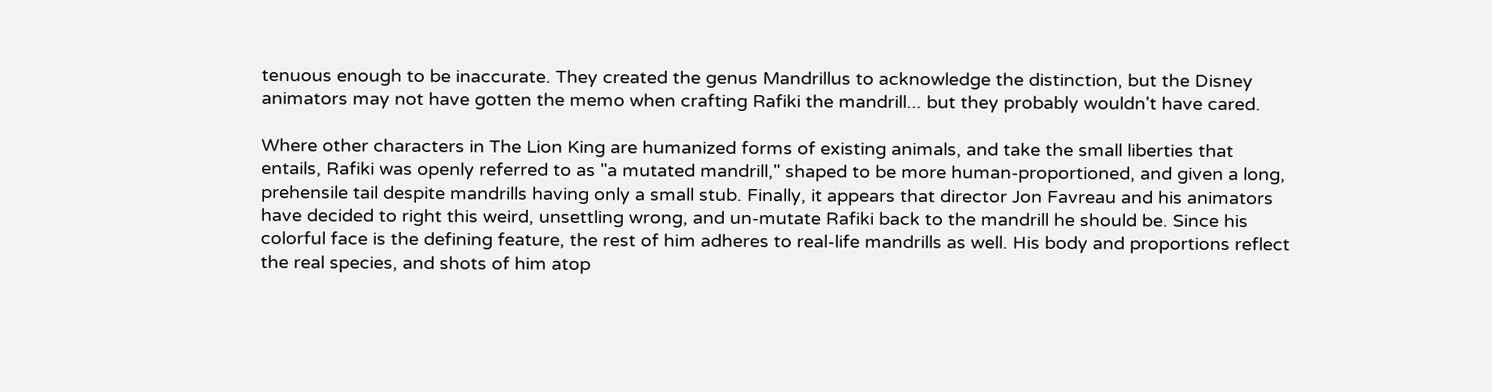tenuous enough to be inaccurate. They created the genus Mandrillus to acknowledge the distinction, but the Disney animators may not have gotten the memo when crafting Rafiki the mandrill... but they probably wouldn't have cared.

Where other characters in The Lion King are humanized forms of existing animals, and take the small liberties that entails, Rafiki was openly referred to as "a mutated mandrill," shaped to be more human-proportioned, and given a long, prehensile tail despite mandrills having only a small stub. Finally, it appears that director Jon Favreau and his animators have decided to right this weird, unsettling wrong, and un-mutate Rafiki back to the mandrill he should be. Since his colorful face is the defining feature, the rest of him adheres to real-life mandrills as well. His body and proportions reflect the real species, and shots of him atop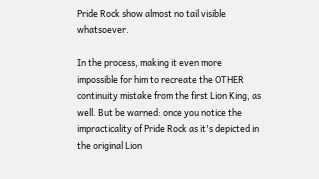Pride Rock show almost no tail visible whatsoever.

In the process, making it even more impossible for him to recreate the OTHER continuity mistake from the first Lion King, as well. But be warned: once you notice the impracticality of Pride Rock as it's depicted in the original Lion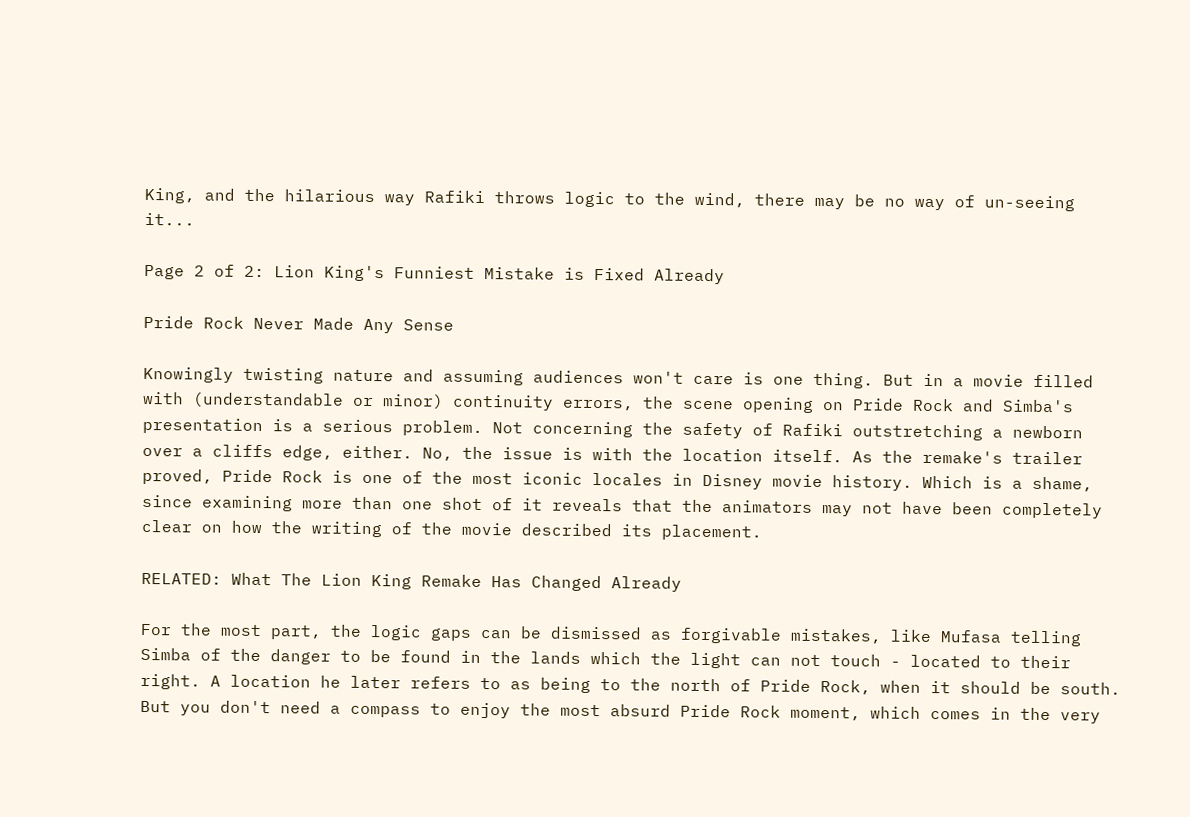King, and the hilarious way Rafiki throws logic to the wind, there may be no way of un-seeing it...

Page 2 of 2: Lion King's Funniest Mistake is Fixed Already

Pride Rock Never Made Any Sense

Knowingly twisting nature and assuming audiences won't care is one thing. But in a movie filled with (understandable or minor) continuity errors, the scene opening on Pride Rock and Simba's presentation is a serious problem. Not concerning the safety of Rafiki outstretching a newborn over a cliffs edge, either. No, the issue is with the location itself. As the remake's trailer proved, Pride Rock is one of the most iconic locales in Disney movie history. Which is a shame, since examining more than one shot of it reveals that the animators may not have been completely clear on how the writing of the movie described its placement.

RELATED: What The Lion King Remake Has Changed Already

For the most part, the logic gaps can be dismissed as forgivable mistakes, like Mufasa telling Simba of the danger to be found in the lands which the light can not touch - located to their right. A location he later refers to as being to the north of Pride Rock, when it should be south. But you don't need a compass to enjoy the most absurd Pride Rock moment, which comes in the very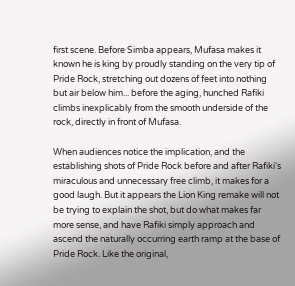first scene. Before Simba appears, Mufasa makes it known he is king by proudly standing on the very tip of Pride Rock, stretching out dozens of feet into nothing but air below him... before the aging, hunched Rafiki climbs inexplicably from the smooth underside of the rock, directly in front of Mufasa.

When audiences notice the implication, and the establishing shots of Pride Rock before and after Rafiki's miraculous and unnecessary free climb, it makes for a good laugh. But it appears the Lion King remake will not be trying to explain the shot, but do what makes far more sense, and have Rafiki simply approach and ascend the naturally occurring earth ramp at the base of Pride Rock. Like the original,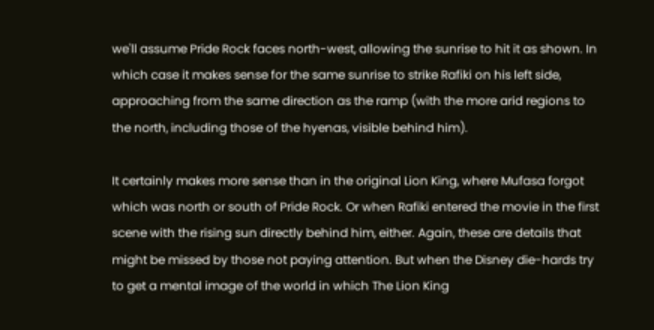we'll assume Pride Rock faces north-west, allowing the sunrise to hit it as shown. In which case it makes sense for the same sunrise to strike Rafiki on his left side, approaching from the same direction as the ramp (with the more arid regions to the north, including those of the hyenas, visible behind him).

It certainly makes more sense than in the original Lion King, where Mufasa forgot which was north or south of Pride Rock. Or when Rafiki entered the movie in the first scene with the rising sun directly behind him, either. Again, these are details that might be missed by those not paying attention. But when the Disney die-hards try to get a mental image of the world in which The Lion King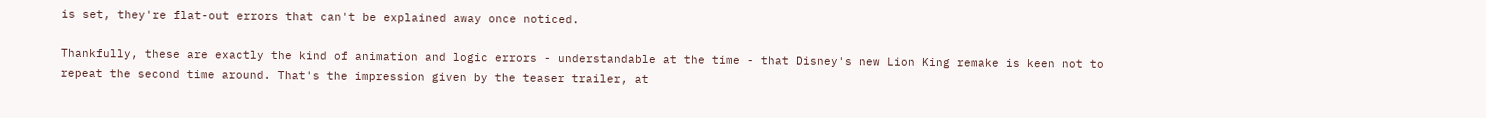is set, they're flat-out errors that can't be explained away once noticed.

Thankfully, these are exactly the kind of animation and logic errors - understandable at the time - that Disney's new Lion King remake is keen not to repeat the second time around. That's the impression given by the teaser trailer, at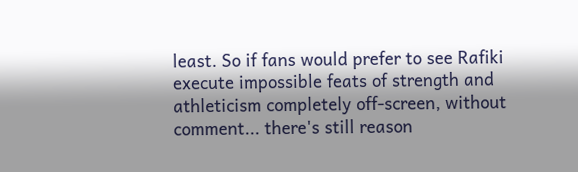least. So if fans would prefer to see Rafiki execute impossible feats of strength and athleticism completely off-screen, without comment... there's still reason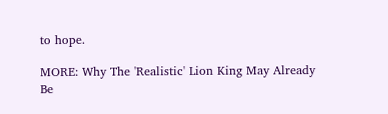to hope.

MORE: Why The 'Realistic' Lion King May Already Be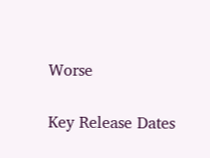Worse

Key Release Dates